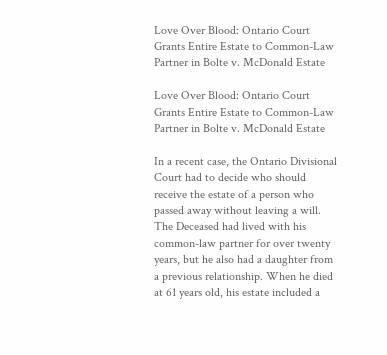Love Over Blood: Ontario Court Grants Entire Estate to Common-Law Partner in Bolte v. McDonald Estate

Love Over Blood: Ontario Court Grants Entire Estate to Common-Law Partner in Bolte v. McDonald Estate

In a recent case, the Ontario Divisional Court had to decide who should receive the estate of a person who passed away without leaving a will. The Deceased had lived with his common-law partner for over twenty years, but he also had a daughter from a previous relationship. When he died at 61 years old, his estate included a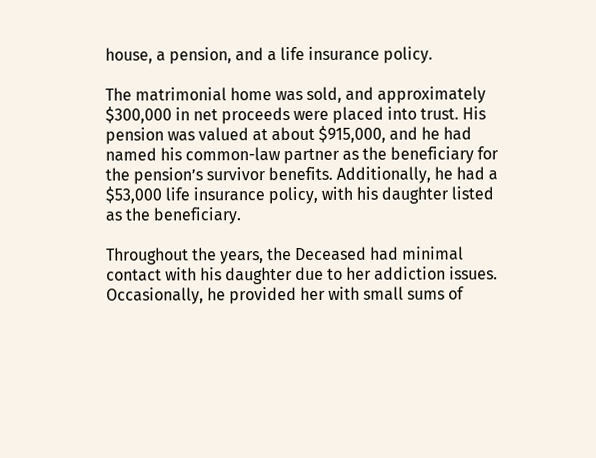house, a pension, and a life insurance policy.

The matrimonial home was sold, and approximately $300,000 in net proceeds were placed into trust. His pension was valued at about $915,000, and he had named his common-law partner as the beneficiary for the pension’s survivor benefits. Additionally, he had a $53,000 life insurance policy, with his daughter listed as the beneficiary.

Throughout the years, the Deceased had minimal contact with his daughter due to her addiction issues. Occasionally, he provided her with small sums of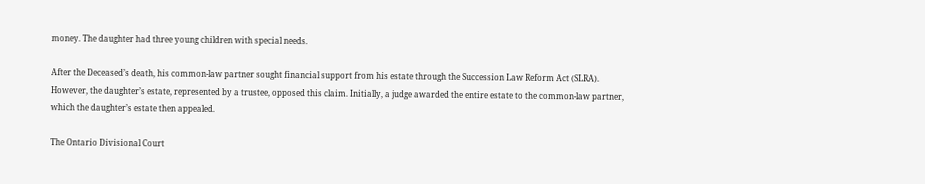money. The daughter had three young children with special needs.

After the Deceased’s death, his common-law partner sought financial support from his estate through the Succession Law Reform Act (SLRA). However, the daughter’s estate, represented by a trustee, opposed this claim. Initially, a judge awarded the entire estate to the common-law partner, which the daughter’s estate then appealed.

The Ontario Divisional Court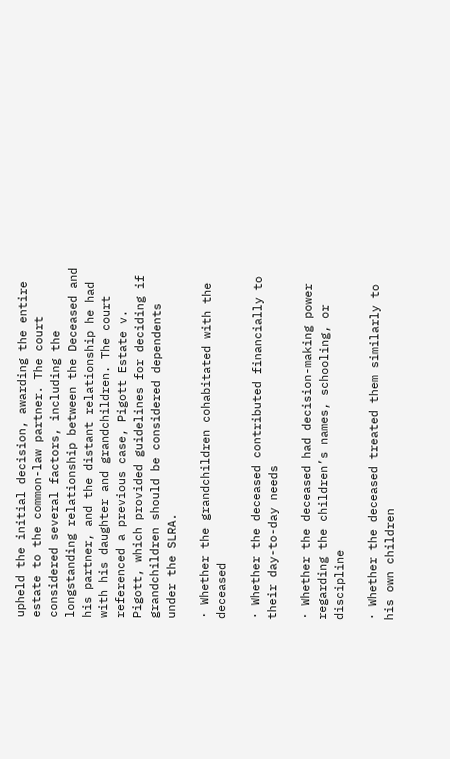upheld the initial decision, awarding the entire estate to the common-law partner. The court considered several factors, including the longstanding relationship between the Deceased and his partner, and the distant relationship he had with his daughter and grandchildren. The court referenced a previous case, Pigott Estate v. Pigott, which provided guidelines for deciding if grandchildren should be considered dependents under the SLRA.

· Whether the grandchildren cohabitated with the deceased

· Whether the deceased contributed financially to their day-to-day needs

· Whether the deceased had decision-making power regarding the children’s names, schooling, or discipline

· Whether the deceased treated them similarly to his own children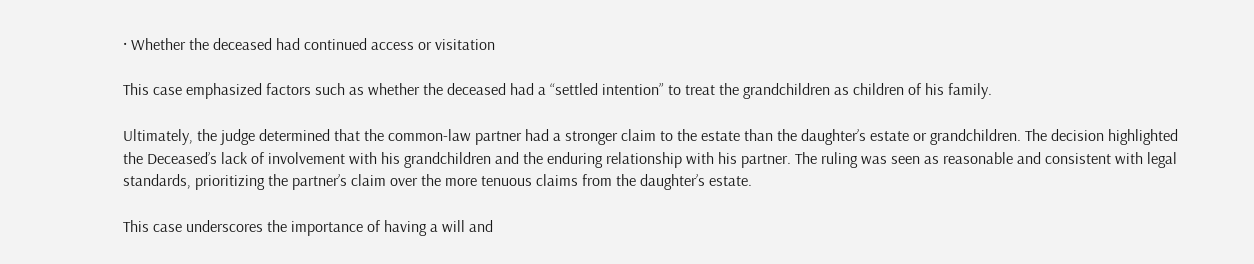· Whether the deceased had continued access or visitation

This case emphasized factors such as whether the deceased had a “settled intention” to treat the grandchildren as children of his family.

Ultimately, the judge determined that the common-law partner had a stronger claim to the estate than the daughter’s estate or grandchildren. The decision highlighted the Deceased’s lack of involvement with his grandchildren and the enduring relationship with his partner. The ruling was seen as reasonable and consistent with legal standards, prioritizing the partner’s claim over the more tenuous claims from the daughter’s estate.

This case underscores the importance of having a will and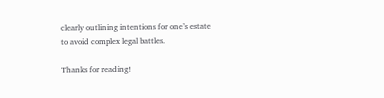clearly outlining intentions for one’s estate to avoid complex legal battles.

Thanks for reading!